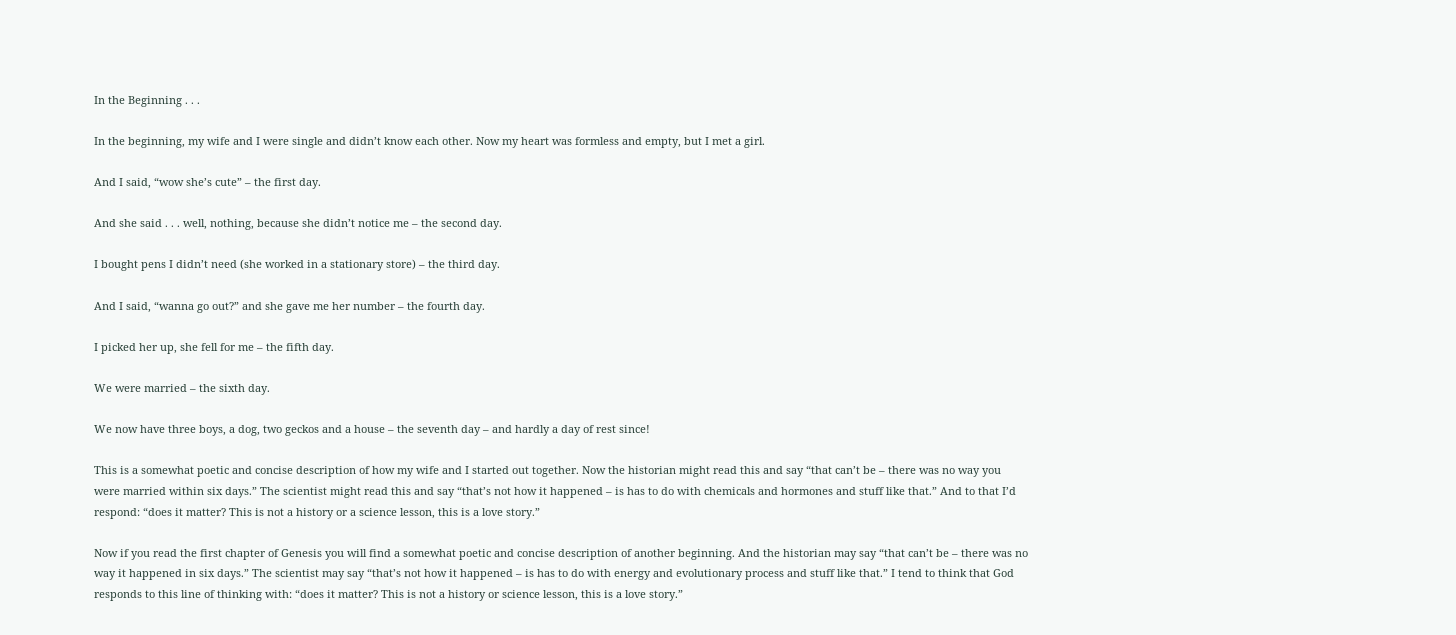In the Beginning . . .

In the beginning, my wife and I were single and didn’t know each other. Now my heart was formless and empty, but I met a girl.

And I said, “wow she’s cute” – the first day.

And she said . . . well, nothing, because she didn’t notice me – the second day.

I bought pens I didn’t need (she worked in a stationary store) – the third day.

And I said, “wanna go out?” and she gave me her number – the fourth day.

I picked her up, she fell for me – the fifth day.

We were married – the sixth day.

We now have three boys, a dog, two geckos and a house – the seventh day – and hardly a day of rest since!

This is a somewhat poetic and concise description of how my wife and I started out together. Now the historian might read this and say “that can’t be – there was no way you were married within six days.” The scientist might read this and say “that’s not how it happened – is has to do with chemicals and hormones and stuff like that.” And to that I’d respond: “does it matter? This is not a history or a science lesson, this is a love story.”

Now if you read the first chapter of Genesis you will find a somewhat poetic and concise description of another beginning. And the historian may say “that can’t be – there was no way it happened in six days.” The scientist may say “that’s not how it happened – is has to do with energy and evolutionary process and stuff like that.” I tend to think that God responds to this line of thinking with: “does it matter? This is not a history or science lesson, this is a love story.”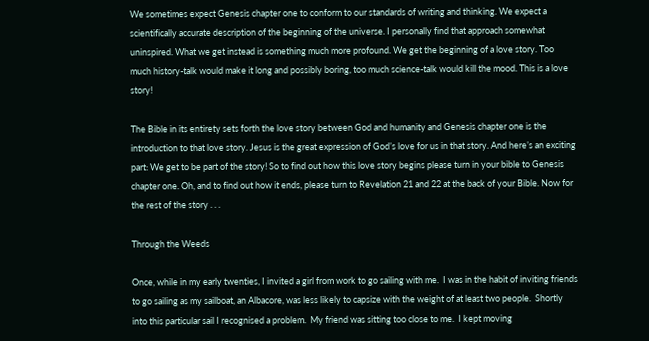We sometimes expect Genesis chapter one to conform to our standards of writing and thinking. We expect a scientifically accurate description of the beginning of the universe. I personally find that approach somewhat uninspired. What we get instead is something much more profound. We get the beginning of a love story. Too much history-talk would make it long and possibly boring, too much science-talk would kill the mood. This is a love story!

The Bible in its entirety sets forth the love story between God and humanity and Genesis chapter one is the introduction to that love story. Jesus is the great expression of God’s love for us in that story. And here’s an exciting part: We get to be part of the story! So to find out how this love story begins please turn in your bible to Genesis chapter one. Oh, and to find out how it ends, please turn to Revelation 21 and 22 at the back of your Bible. Now for the rest of the story . . .

Through the Weeds

Once, while in my early twenties, I invited a girl from work to go sailing with me.  I was in the habit of inviting friends to go sailing as my sailboat, an Albacore, was less likely to capsize with the weight of at least two people.  Shortly into this particular sail I recognised a problem.  My friend was sitting too close to me.  I kept moving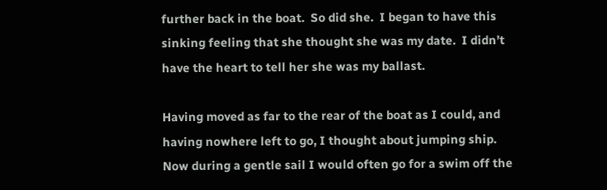further back in the boat.  So did she.  I began to have this sinking feeling that she thought she was my date.  I didn’t have the heart to tell her she was my ballast.

Having moved as far to the rear of the boat as I could, and having nowhere left to go, I thought about jumping ship.  Now during a gentle sail I would often go for a swim off the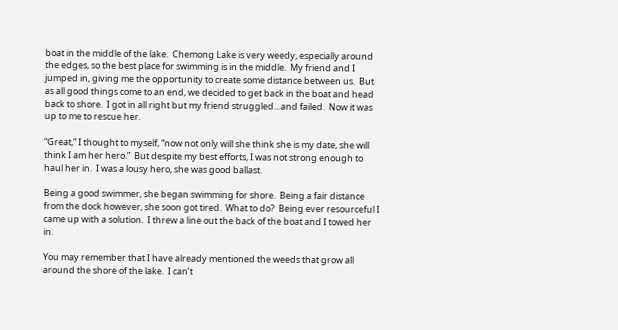boat in the middle of the lake.  Chemong Lake is very weedy, especially around the edges, so the best place for swimming is in the middle.  My friend and I jumped in, giving me the opportunity to create some distance between us.  But as all good things come to an end, we decided to get back in the boat and head back to shore.  I got in all right but my friend struggled…and failed.  Now it was up to me to rescue her.

“Great,” I thought to myself, “now not only will she think she is my date, she will think I am her hero.”  But despite my best efforts, I was not strong enough to haul her in.  I was a lousy hero, she was good ballast.

Being a good swimmer, she began swimming for shore.  Being a fair distance from the dock however, she soon got tired.  What to do?  Being ever resourceful I came up with a solution.  I threw a line out the back of the boat and I towed her in.

You may remember that I have already mentioned the weeds that grow all around the shore of the lake.  I can’t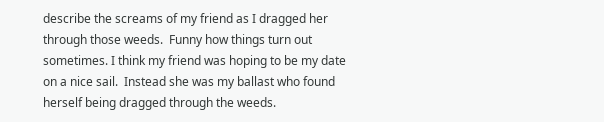describe the screams of my friend as I dragged her through those weeds.  Funny how things turn out sometimes. I think my friend was hoping to be my date on a nice sail.  Instead she was my ballast who found herself being dragged through the weeds.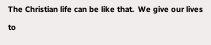The Christian life can be like that.  We give our lives to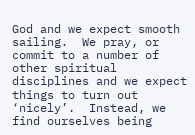God and we expect smooth sailing.  We pray, or commit to a number of other spiritual disciplines and we expect things to turn out ‘nicely’.  Instead, we find ourselves being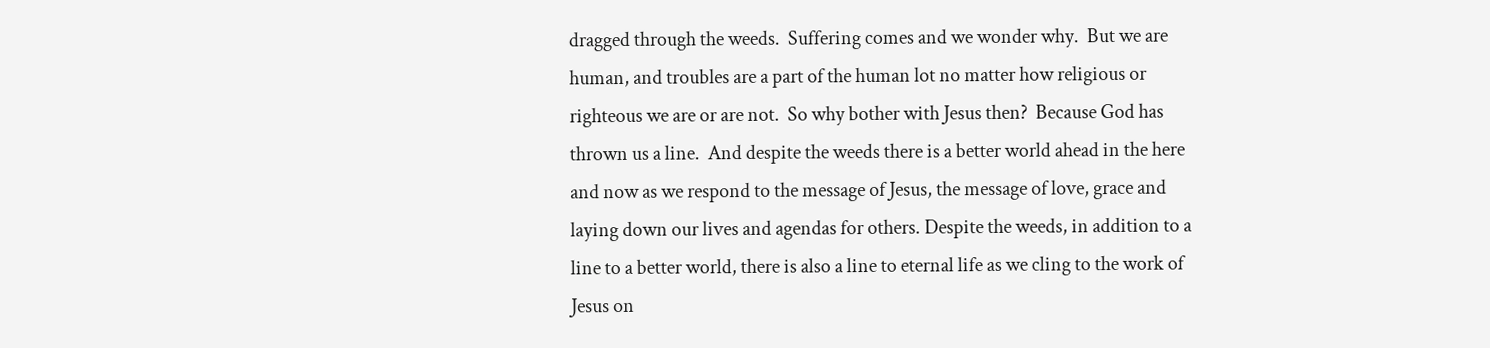dragged through the weeds.  Suffering comes and we wonder why.  But we are human, and troubles are a part of the human lot no matter how religious or righteous we are or are not.  So why bother with Jesus then?  Because God has thrown us a line.  And despite the weeds there is a better world ahead in the here and now as we respond to the message of Jesus, the message of love, grace and laying down our lives and agendas for others. Despite the weeds, in addition to a line to a better world, there is also a line to eternal life as we cling to the work of Jesus on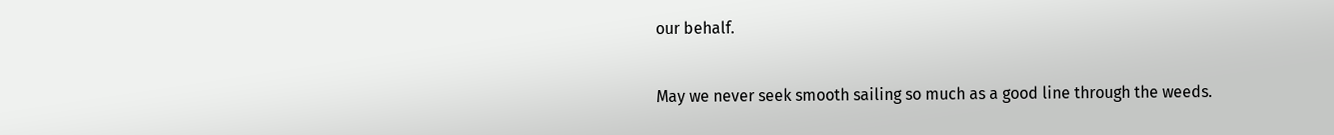our behalf.

May we never seek smooth sailing so much as a good line through the weeds.